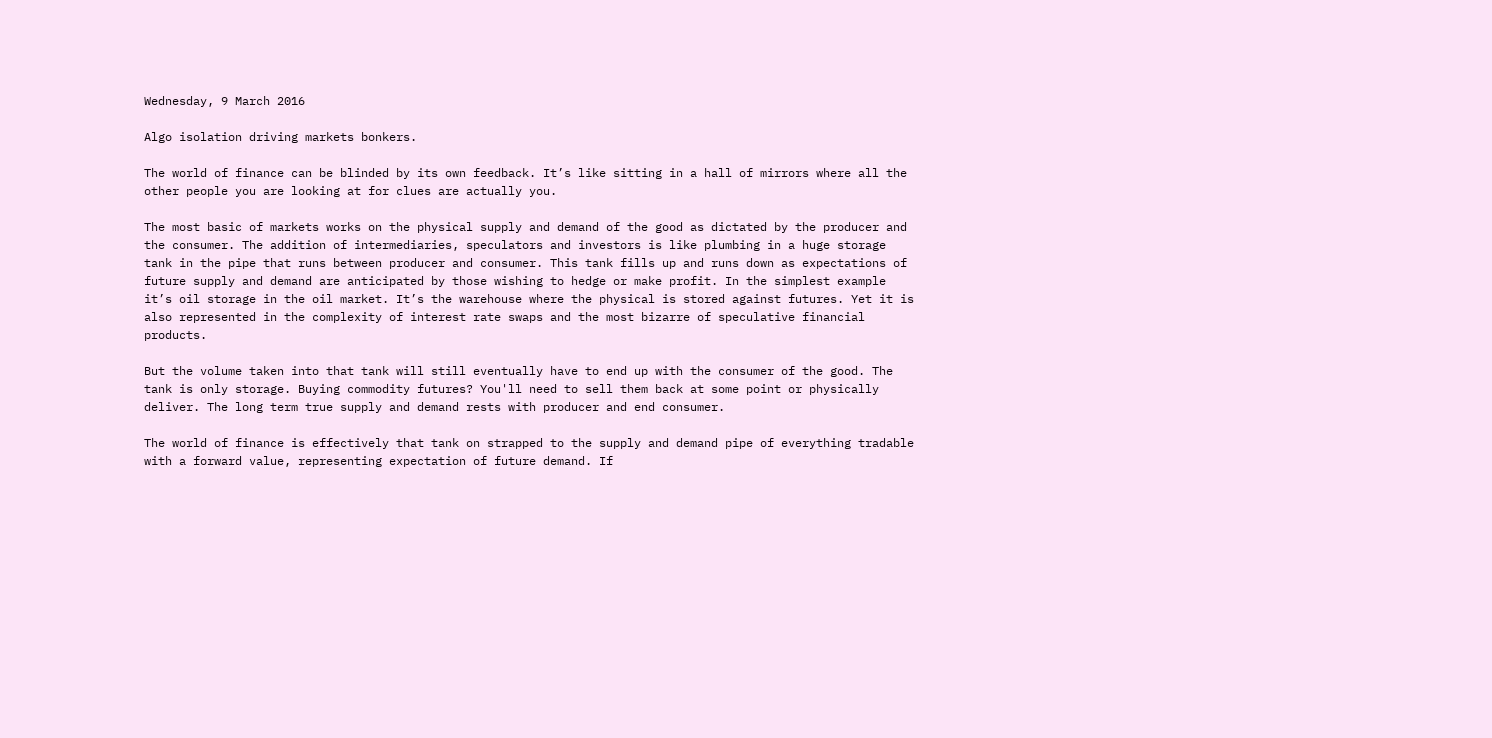Wednesday, 9 March 2016

Algo isolation driving markets bonkers.

The world of finance can be blinded by its own feedback. It’s like sitting in a hall of mirrors where all the other people you are looking at for clues are actually you.

The most basic of markets works on the physical supply and demand of the good as dictated by the producer and the consumer. The addition of intermediaries, speculators and investors is like plumbing in a huge storage tank in the pipe that runs between producer and consumer. This tank fills up and runs down as expectations of future supply and demand are anticipated by those wishing to hedge or make profit. In the simplest example it’s oil storage in the oil market. It’s the warehouse where the physical is stored against futures. Yet it is also represented in the complexity of interest rate swaps and the most bizarre of speculative financial products.

But the volume taken into that tank will still eventually have to end up with the consumer of the good. The tank is only storage. Buying commodity futures? You'll need to sell them back at some point or physically deliver. The long term true supply and demand rests with producer and end consumer.

The world of finance is effectively that tank on strapped to the supply and demand pipe of everything tradable with a forward value, representing expectation of future demand. If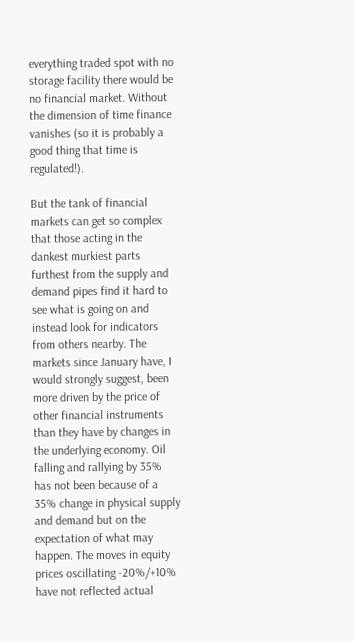everything traded spot with no storage facility there would be no financial market. Without the dimension of time finance vanishes (so it is probably a good thing that time is regulated!).

But the tank of financial markets can get so complex that those acting in the dankest murkiest parts furthest from the supply and demand pipes find it hard to see what is going on and instead look for indicators from others nearby. The markets since January have, I would strongly suggest, been more driven by the price of other financial instruments than they have by changes in the underlying economy. Oil falling and rallying by 35% has not been because of a 35% change in physical supply and demand but on the expectation of what may happen. The moves in equity prices oscillating -20%/+10% have not reflected actual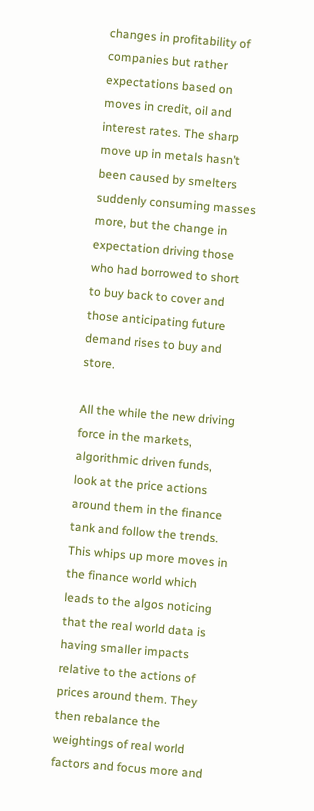changes in profitability of companies but rather expectations based on moves in credit, oil and interest rates. The sharp move up in metals hasn’t been caused by smelters suddenly consuming masses more, but the change in expectation driving those who had borrowed to short to buy back to cover and those anticipating future demand rises to buy and store.

All the while the new driving force in the markets, algorithmic driven funds, look at the price actions around them in the finance tank and follow the trends. This whips up more moves in the finance world which leads to the algos noticing that the real world data is having smaller impacts relative to the actions of prices around them. They then rebalance the weightings of real world factors and focus more and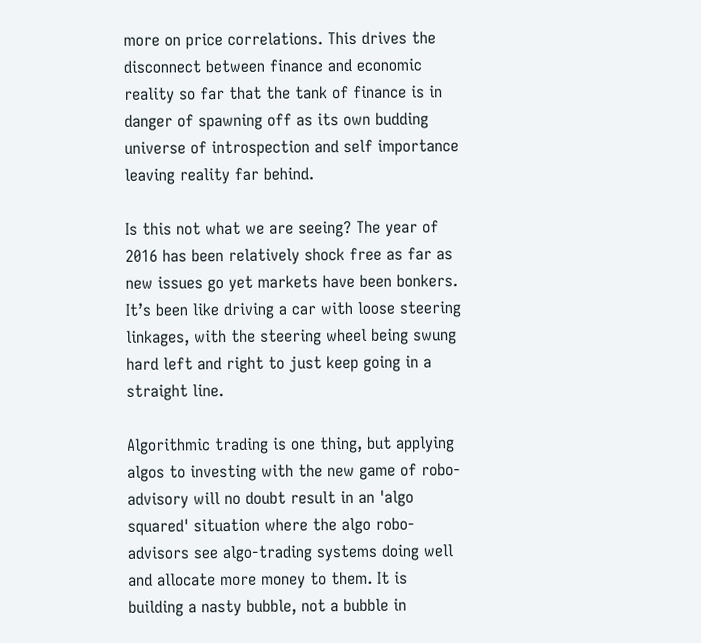more on price correlations. This drives the disconnect between finance and economic reality so far that the tank of finance is in danger of spawning off as its own budding universe of introspection and self importance leaving reality far behind.

Is this not what we are seeing? The year of 2016 has been relatively shock free as far as new issues go yet markets have been bonkers. It’s been like driving a car with loose steering linkages, with the steering wheel being swung hard left and right to just keep going in a straight line.

Algorithmic trading is one thing, but applying algos to investing with the new game of robo-advisory will no doubt result in an 'algo squared' situation where the algo robo-advisors see algo-trading systems doing well and allocate more money to them. It is building a nasty bubble, not a bubble in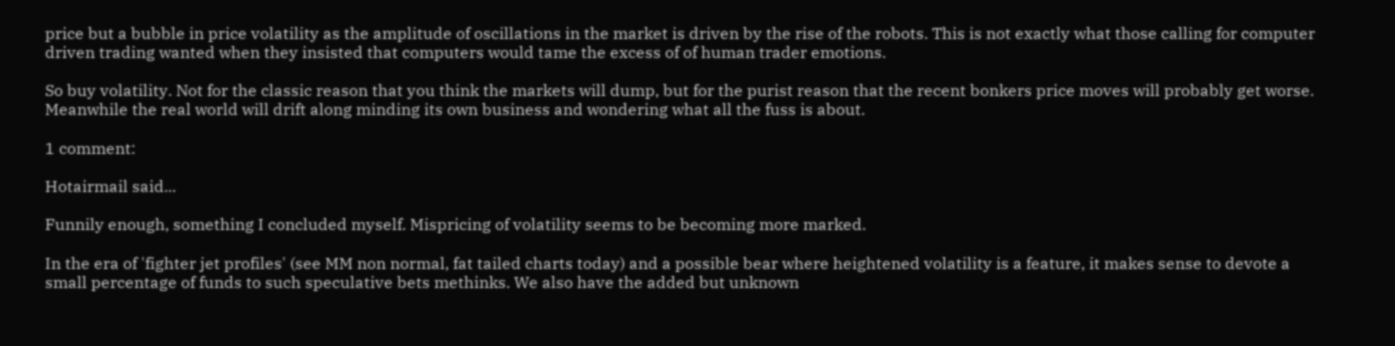price but a bubble in price volatility as the amplitude of oscillations in the market is driven by the rise of the robots. This is not exactly what those calling for computer driven trading wanted when they insisted that computers would tame the excess of of human trader emotions.

So buy volatility. Not for the classic reason that you think the markets will dump, but for the purist reason that the recent bonkers price moves will probably get worse. Meanwhile the real world will drift along minding its own business and wondering what all the fuss is about.

1 comment:

Hotairmail said...

Funnily enough, something I concluded myself. Mispricing of volatility seems to be becoming more marked.

In the era of 'fighter jet profiles' (see MM non normal, fat tailed charts today) and a possible bear where heightened volatility is a feature, it makes sense to devote a small percentage of funds to such speculative bets methinks. We also have the added but unknown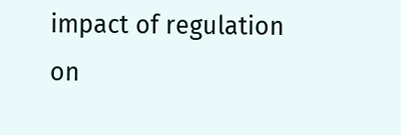impact of regulation on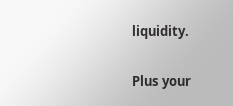liquidity.

Plus your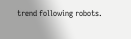trend following robots.